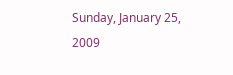Sunday, January 25, 2009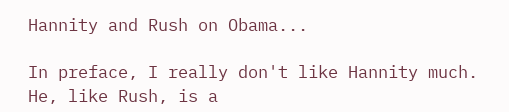Hannity and Rush on Obama...

In preface, I really don't like Hannity much. He, like Rush, is a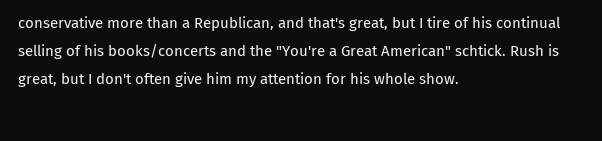conservative more than a Republican, and that's great, but I tire of his continual selling of his books/concerts and the "You're a Great American" schtick. Rush is great, but I don't often give him my attention for his whole show.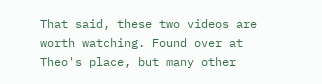That said, these two videos are worth watching. Found over at Theo's place, but many other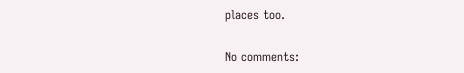places too.

No comments: